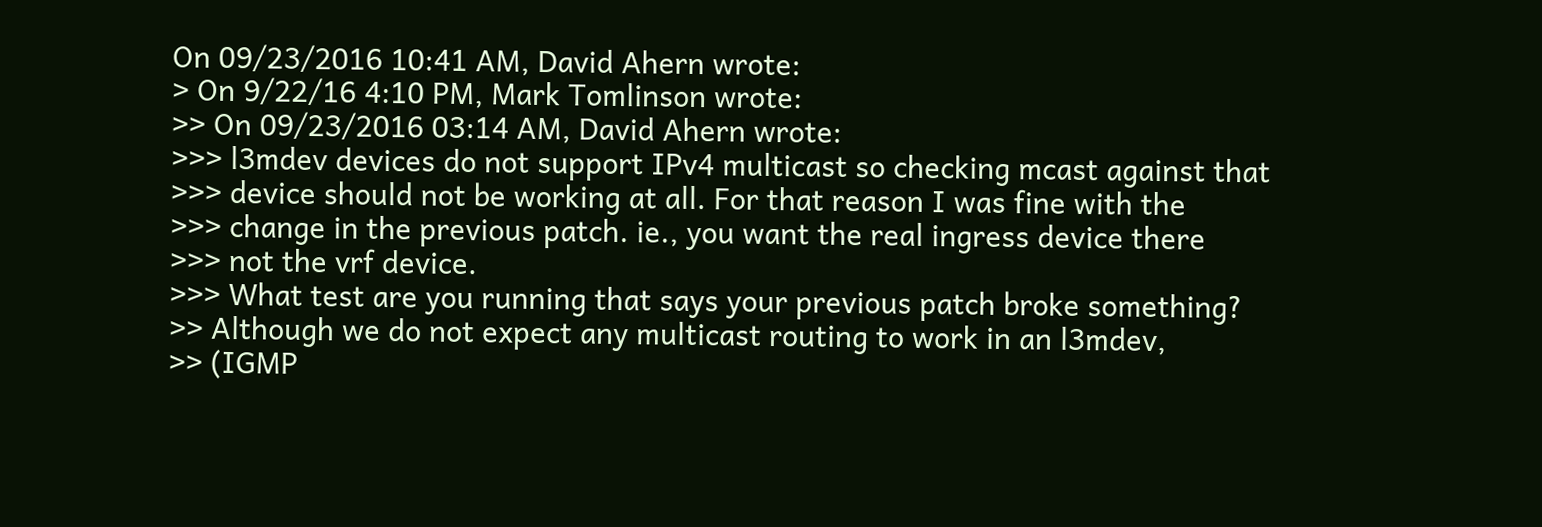On 09/23/2016 10:41 AM, David Ahern wrote:
> On 9/22/16 4:10 PM, Mark Tomlinson wrote:
>> On 09/23/2016 03:14 AM, David Ahern wrote:
>>> l3mdev devices do not support IPv4 multicast so checking mcast against that
>>> device should not be working at all. For that reason I was fine with the
>>> change in the previous patch. ie., you want the real ingress device there
>>> not the vrf device.
>>> What test are you running that says your previous patch broke something?
>> Although we do not expect any multicast routing to work in an l3mdev,
>> (IGMP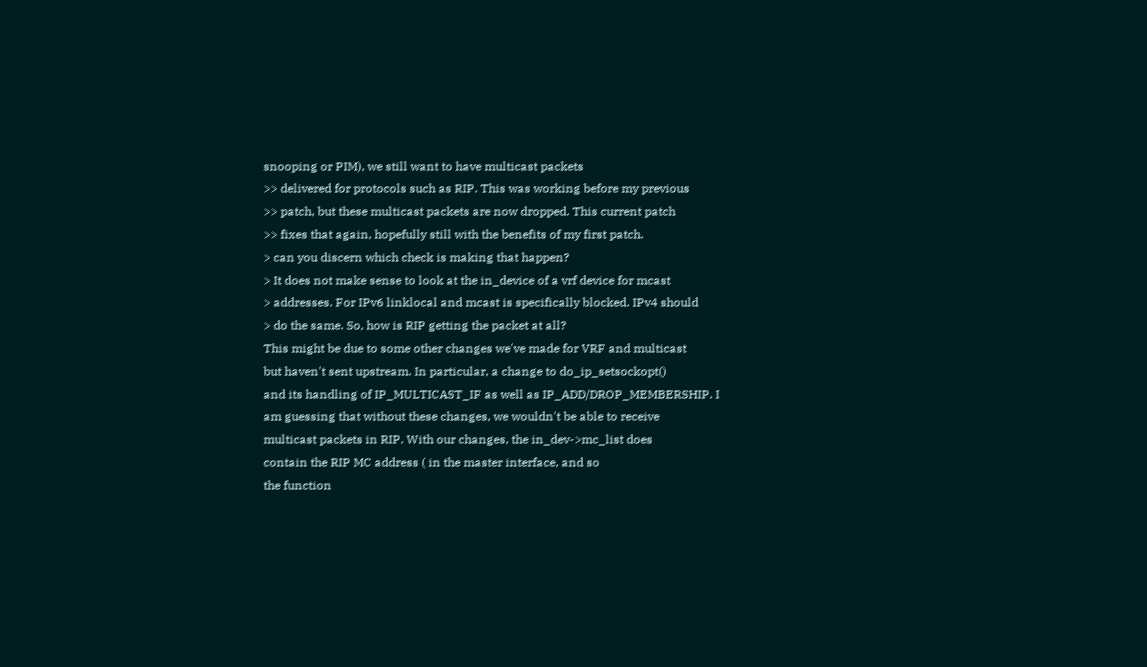snooping or PIM), we still want to have multicast packets
>> delivered for protocols such as RIP. This was working before my previous
>> patch, but these multicast packets are now dropped. This current patch
>> fixes that again, hopefully still with the benefits of my first patch.
> can you discern which check is making that happen?
> It does not make sense to look at the in_device of a vrf device for mcast
> addresses. For IPv6 linklocal and mcast is specifically blocked. IPv4 should
> do the same. So, how is RIP getting the packet at all?
This might be due to some other changes we've made for VRF and multicast
but haven't sent upstream. In particular, a change to do_ip_setsockopt()
and its handling of IP_MULTICAST_IF as well as IP_ADD/DROP_MEMBERSHIP. I
am guessing that without these changes, we wouldn't be able to receive
multicast packets in RIP. With our changes, the in_dev->mc_list does
contain the RIP MC address ( in the master interface, and so
the function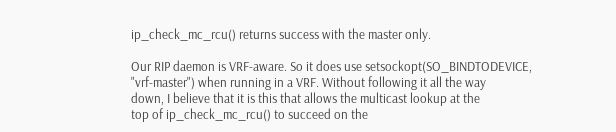ip_check_mc_rcu() returns success with the master only.

Our RIP daemon is VRF-aware. So it does use setsockopt(SO_BINDTODEVICE,
"vrf-master") when running in a VRF. Without following it all the way
down, I believe that it is this that allows the multicast lookup at the
top of ip_check_mc_rcu() to succeed on the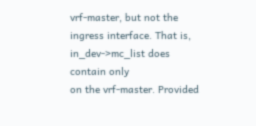vrf-master, but not the
ingress interface. That is, in_dev->mc_list does contain only
on the vrf-master. Provided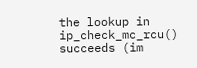the lookup in ip_check_mc_rcu() succeeds (im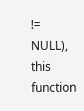!= NULL), this function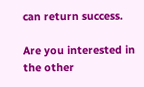can return success.

Are you interested in the other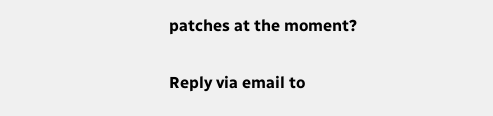patches at the moment?

Reply via email to